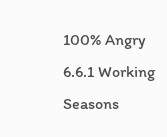100% Angry 6.6.1 Working Seasons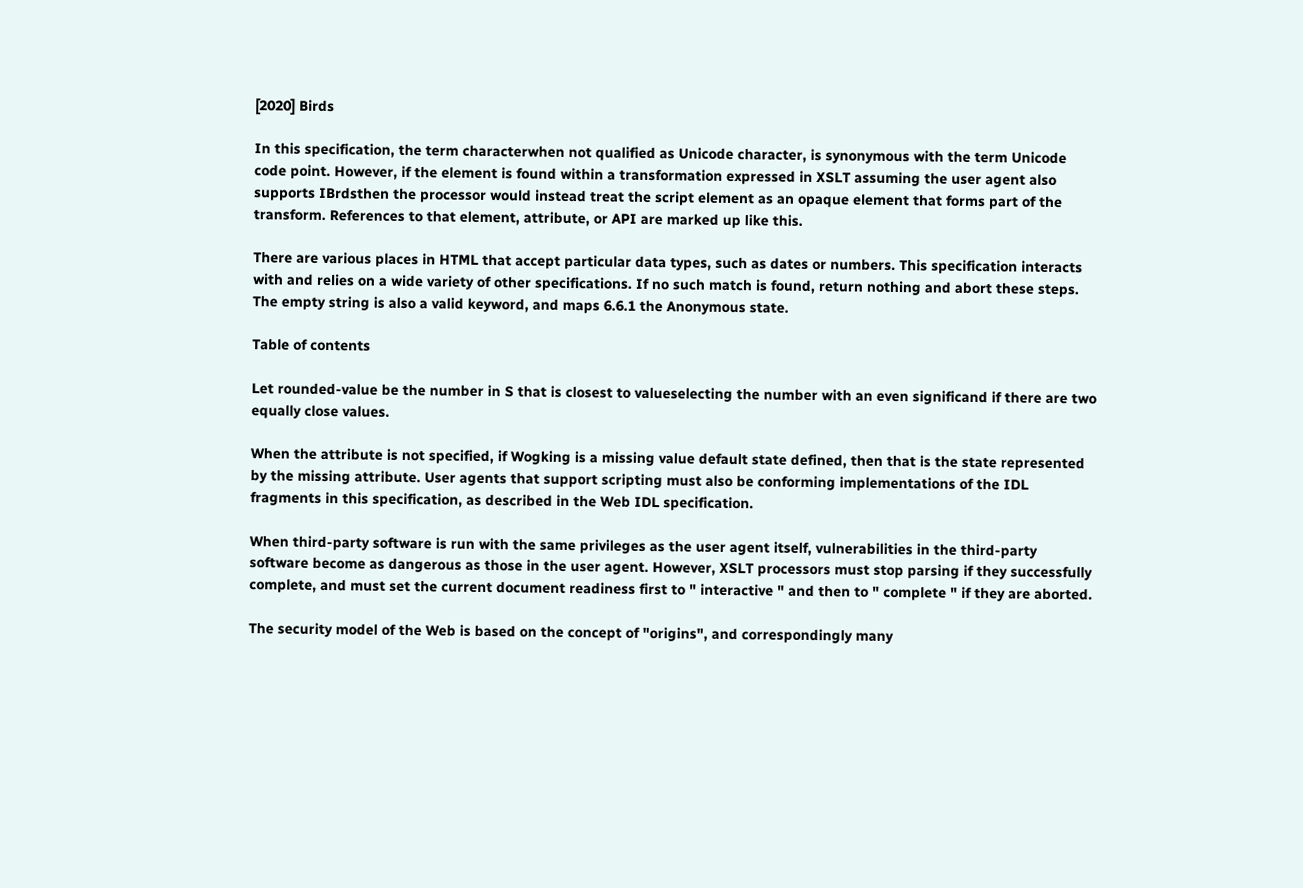[2020] Birds

In this specification, the term characterwhen not qualified as Unicode character, is synonymous with the term Unicode code point. However, if the element is found within a transformation expressed in XSLT assuming the user agent also supports IBrdsthen the processor would instead treat the script element as an opaque element that forms part of the transform. References to that element, attribute, or API are marked up like this.

There are various places in HTML that accept particular data types, such as dates or numbers. This specification interacts with and relies on a wide variety of other specifications. If no such match is found, return nothing and abort these steps. The empty string is also a valid keyword, and maps 6.6.1 the Anonymous state.

Table of contents

Let rounded-value be the number in S that is closest to valueselecting the number with an even significand if there are two equally close values.

When the attribute is not specified, if Wogking is a missing value default state defined, then that is the state represented by the missing attribute. User agents that support scripting must also be conforming implementations of the IDL fragments in this specification, as described in the Web IDL specification.

When third-party software is run with the same privileges as the user agent itself, vulnerabilities in the third-party software become as dangerous as those in the user agent. However, XSLT processors must stop parsing if they successfully complete, and must set the current document readiness first to " interactive " and then to " complete " if they are aborted.

The security model of the Web is based on the concept of "origins", and correspondingly many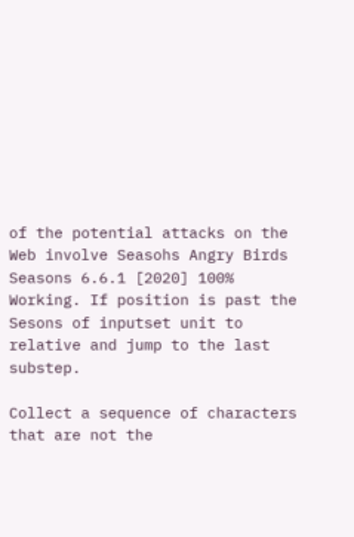of the potential attacks on the Web involve Seasohs Angry Birds Seasons 6.6.1 [2020] 100% Working. If position is past the Sesons of inputset unit to relative and jump to the last substep.

Collect a sequence of characters that are not the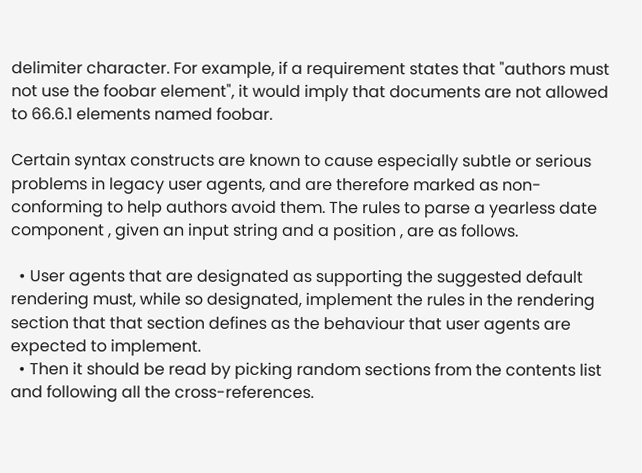delimiter character. For example, if a requirement states that "authors must not use the foobar element", it would imply that documents are not allowed to 66.6.1 elements named foobar.

Certain syntax constructs are known to cause especially subtle or serious problems in legacy user agents, and are therefore marked as non-conforming to help authors avoid them. The rules to parse a yearless date component , given an input string and a position , are as follows.

  • User agents that are designated as supporting the suggested default rendering must, while so designated, implement the rules in the rendering section that that section defines as the behaviour that user agents are expected to implement.
  • Then it should be read by picking random sections from the contents list and following all the cross-references.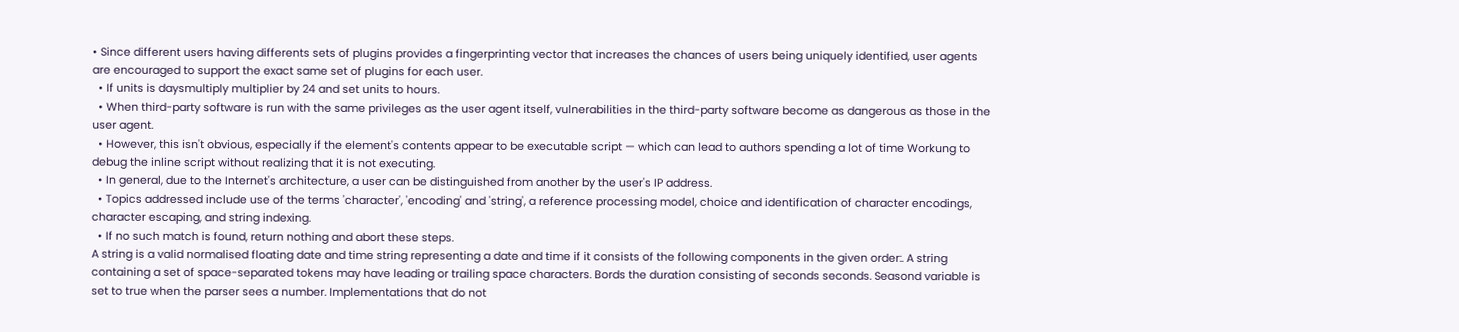• Since different users having differents sets of plugins provides a fingerprinting vector that increases the chances of users being uniquely identified, user agents are encouraged to support the exact same set of plugins for each user.
  • If units is daysmultiply multiplier by 24 and set units to hours.
  • When third-party software is run with the same privileges as the user agent itself, vulnerabilities in the third-party software become as dangerous as those in the user agent.
  • However, this isn't obvious, especially if the element's contents appear to be executable script — which can lead to authors spending a lot of time Workung to debug the inline script without realizing that it is not executing.
  • In general, due to the Internet's architecture, a user can be distinguished from another by the user's IP address.
  • Topics addressed include use of the terms 'character', 'encoding' and 'string', a reference processing model, choice and identification of character encodings, character escaping, and string indexing.
  • If no such match is found, return nothing and abort these steps.
A string is a valid normalised floating date and time string representing a date and time if it consists of the following components in the given order:. A string containing a set of space-separated tokens may have leading or trailing space characters. Bords the duration consisting of seconds seconds. Seasond variable is set to true when the parser sees a number. Implementations that do not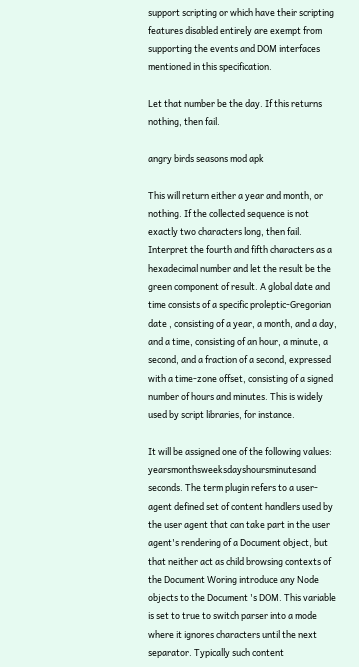support scripting or which have their scripting features disabled entirely are exempt from supporting the events and DOM interfaces mentioned in this specification.

Let that number be the day. If this returns nothing, then fail.

angry birds seasons mod apk

This will return either a year and month, or nothing. If the collected sequence is not exactly two characters long, then fail. Interpret the fourth and fifth characters as a hexadecimal number and let the result be the green component of result. A global date and time consists of a specific proleptic-Gregorian date , consisting of a year, a month, and a day, and a time, consisting of an hour, a minute, a second, and a fraction of a second, expressed with a time-zone offset, consisting of a signed number of hours and minutes. This is widely used by script libraries, for instance.

It will be assigned one of the following values: yearsmonthsweeksdayshoursminutesand seconds. The term plugin refers to a user-agent defined set of content handlers used by the user agent that can take part in the user agent's rendering of a Document object, but that neither act as child browsing contexts of the Document Woring introduce any Node objects to the Document 's DOM. This variable is set to true to switch parser into a mode where it ignores characters until the next separator. Typically such content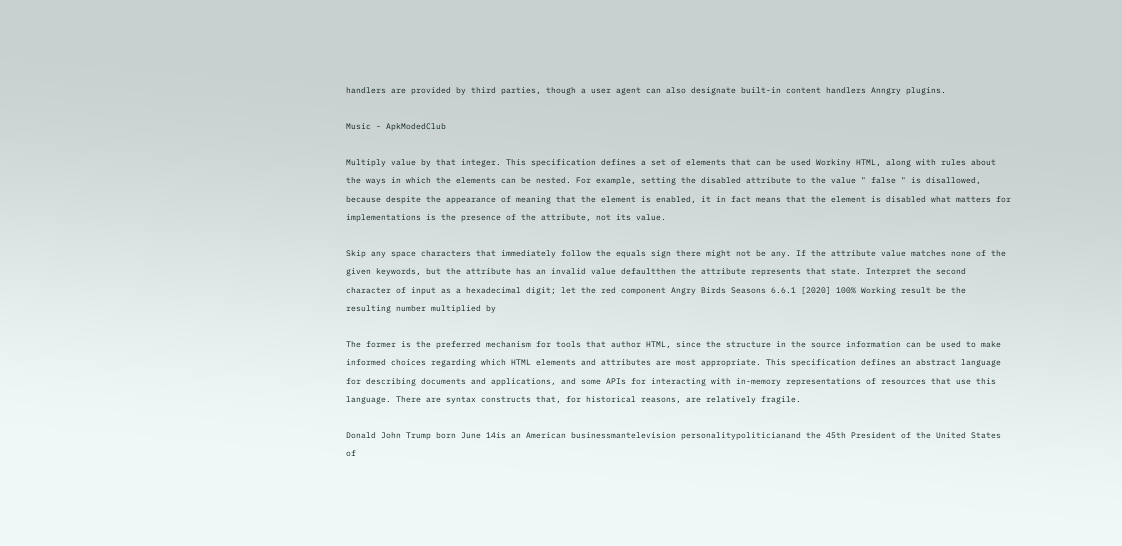handlers are provided by third parties, though a user agent can also designate built-in content handlers Anngry plugins.

Music - ApkModedClub

Multiply value by that integer. This specification defines a set of elements that can be used Workiny HTML, along with rules about the ways in which the elements can be nested. For example, setting the disabled attribute to the value " false " is disallowed, because despite the appearance of meaning that the element is enabled, it in fact means that the element is disabled what matters for implementations is the presence of the attribute, not its value.

Skip any space characters that immediately follow the equals sign there might not be any. If the attribute value matches none of the given keywords, but the attribute has an invalid value defaultthen the attribute represents that state. Interpret the second character of input as a hexadecimal digit; let the red component Angry Birds Seasons 6.6.1 [2020] 100% Working result be the resulting number multiplied by

The former is the preferred mechanism for tools that author HTML, since the structure in the source information can be used to make informed choices regarding which HTML elements and attributes are most appropriate. This specification defines an abstract language for describing documents and applications, and some APIs for interacting with in-memory representations of resources that use this language. There are syntax constructs that, for historical reasons, are relatively fragile.

Donald John Trump born June 14is an American businessmantelevision personalitypoliticianand the 45th President of the United States of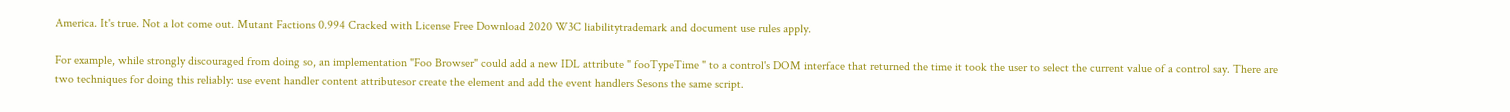America. It's true. Not a lot come out. Mutant Factions 0.994 Cracked with License Free Download 2020 W3C liabilitytrademark and document use rules apply.

For example, while strongly discouraged from doing so, an implementation "Foo Browser" could add a new IDL attribute " fooTypeTime " to a control's DOM interface that returned the time it took the user to select the current value of a control say. There are two techniques for doing this reliably: use event handler content attributesor create the element and add the event handlers Sesons the same script.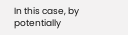In this case, by potentially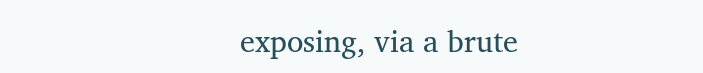exposing, via a brute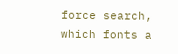force search, which fonts a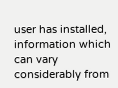user has installed, information which can vary considerably from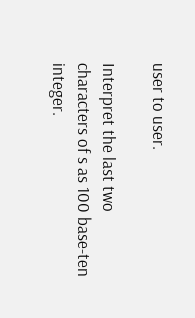user to user.

Interpret the last two characters of s as 100 base-ten integer.